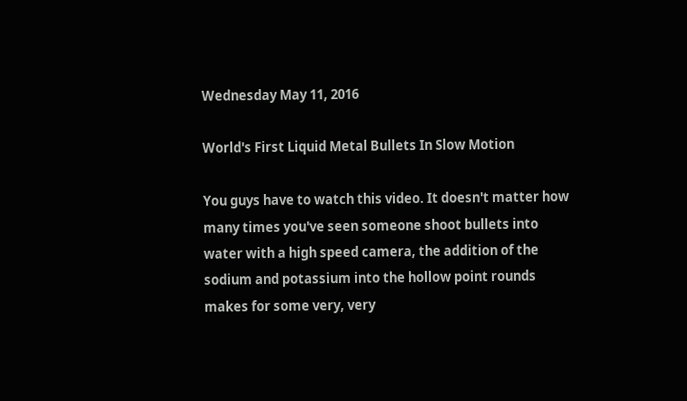Wednesday May 11, 2016

World's First Liquid Metal Bullets In Slow Motion

You guys have to watch this video. It doesn't matter how many times you've seen someone shoot bullets into water with a high speed camera, the addition of the sodium and potassium into the hollow point rounds makes for some very, very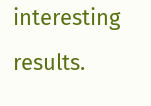interesting results.